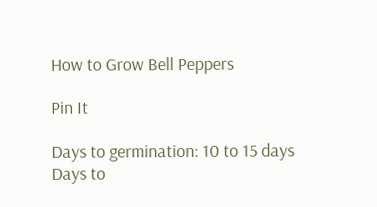How to Grow Bell Peppers

Pin It

Days to germination: 10 to 15 days
Days to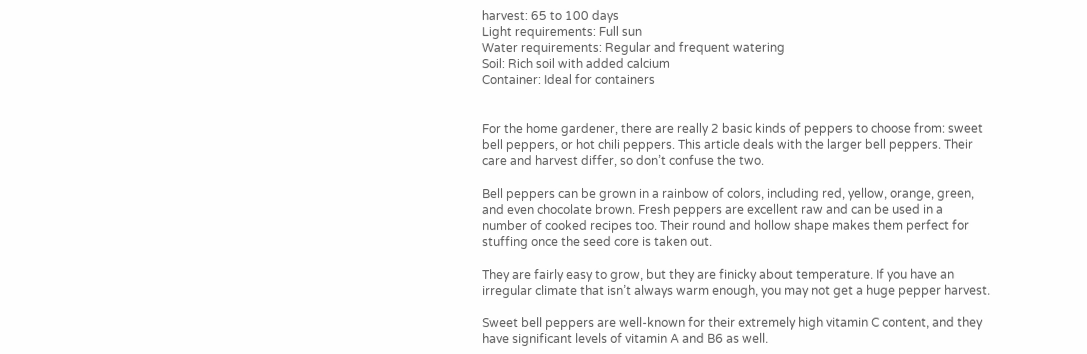harvest: 65 to 100 days
Light requirements: Full sun
Water requirements: Regular and frequent watering
Soil: Rich soil with added calcium
Container: Ideal for containers


For the home gardener, there are really 2 basic kinds of peppers to choose from: sweet bell peppers, or hot chili peppers. This article deals with the larger bell peppers. Their care and harvest differ, so don’t confuse the two.

Bell peppers can be grown in a rainbow of colors, including red, yellow, orange, green, and even chocolate brown. Fresh peppers are excellent raw and can be used in a number of cooked recipes too. Their round and hollow shape makes them perfect for stuffing once the seed core is taken out.

They are fairly easy to grow, but they are finicky about temperature. If you have an irregular climate that isn’t always warm enough, you may not get a huge pepper harvest.

Sweet bell peppers are well-known for their extremely high vitamin C content, and they have significant levels of vitamin A and B6 as well.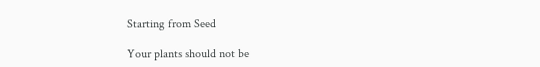Starting from Seed

Your plants should not be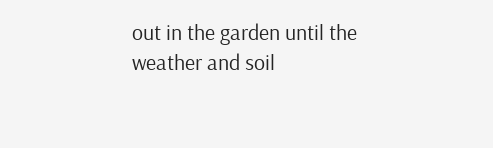out in the garden until the weather and soil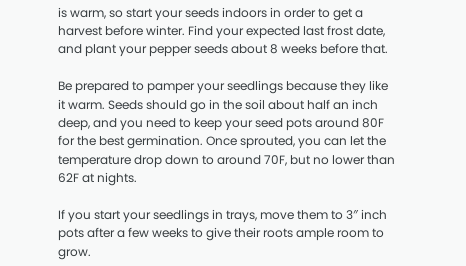is warm, so start your seeds indoors in order to get a harvest before winter. Find your expected last frost date, and plant your pepper seeds about 8 weeks before that.

Be prepared to pamper your seedlings because they like it warm. Seeds should go in the soil about half an inch deep, and you need to keep your seed pots around 80F for the best germination. Once sprouted, you can let the temperature drop down to around 70F, but no lower than 62F at nights.

If you start your seedlings in trays, move them to 3″ inch pots after a few weeks to give their roots ample room to grow.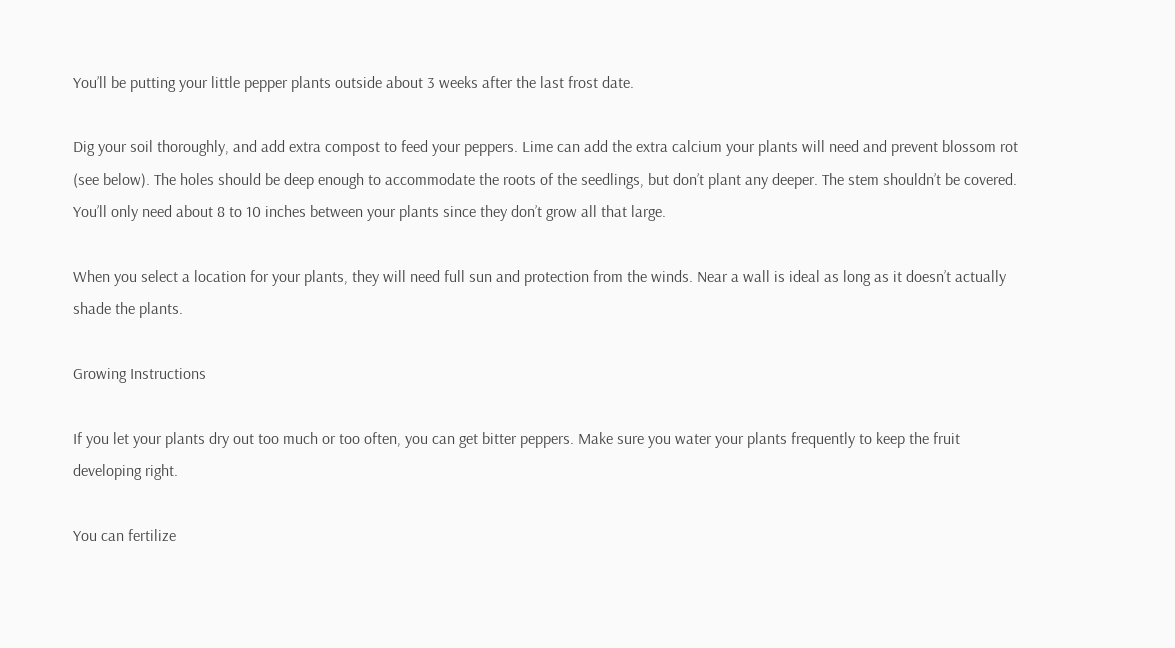You’ll be putting your little pepper plants outside about 3 weeks after the last frost date.

Dig your soil thoroughly, and add extra compost to feed your peppers. Lime can add the extra calcium your plants will need and prevent blossom rot (see below). The holes should be deep enough to accommodate the roots of the seedlings, but don’t plant any deeper. The stem shouldn’t be covered. You’ll only need about 8 to 10 inches between your plants since they don’t grow all that large.

When you select a location for your plants, they will need full sun and protection from the winds. Near a wall is ideal as long as it doesn’t actually shade the plants.

Growing Instructions

If you let your plants dry out too much or too often, you can get bitter peppers. Make sure you water your plants frequently to keep the fruit developing right.

You can fertilize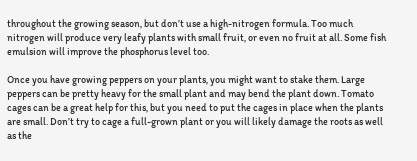throughout the growing season, but don’t use a high-nitrogen formula. Too much nitrogen will produce very leafy plants with small fruit, or even no fruit at all. Some fish emulsion will improve the phosphorus level too.

Once you have growing peppers on your plants, you might want to stake them. Large peppers can be pretty heavy for the small plant and may bend the plant down. Tomato cages can be a great help for this, but you need to put the cages in place when the plants are small. Don’t try to cage a full-grown plant or you will likely damage the roots as well as the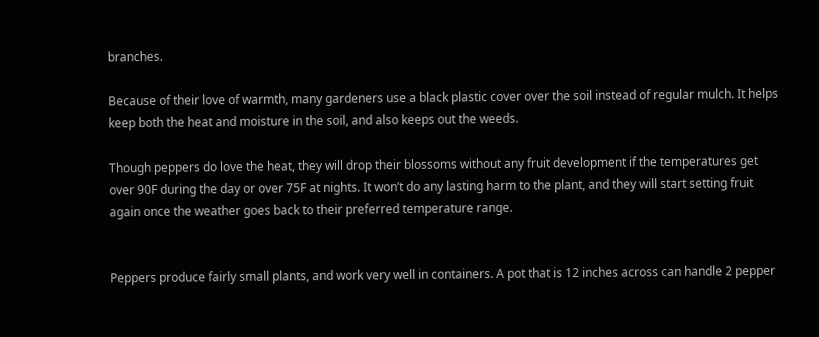branches.

Because of their love of warmth, many gardeners use a black plastic cover over the soil instead of regular mulch. It helps keep both the heat and moisture in the soil, and also keeps out the weeds.

Though peppers do love the heat, they will drop their blossoms without any fruit development if the temperatures get over 90F during the day or over 75F at nights. It won’t do any lasting harm to the plant, and they will start setting fruit again once the weather goes back to their preferred temperature range.


Peppers produce fairly small plants, and work very well in containers. A pot that is 12 inches across can handle 2 pepper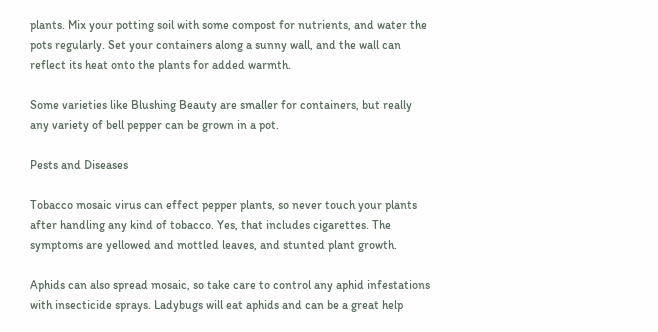plants. Mix your potting soil with some compost for nutrients, and water the pots regularly. Set your containers along a sunny wall, and the wall can reflect its heat onto the plants for added warmth.

Some varieties like Blushing Beauty are smaller for containers, but really any variety of bell pepper can be grown in a pot.

Pests and Diseases

Tobacco mosaic virus can effect pepper plants, so never touch your plants after handling any kind of tobacco. Yes, that includes cigarettes. The symptoms are yellowed and mottled leaves, and stunted plant growth.

Aphids can also spread mosaic, so take care to control any aphid infestations with insecticide sprays. Ladybugs will eat aphids and can be a great help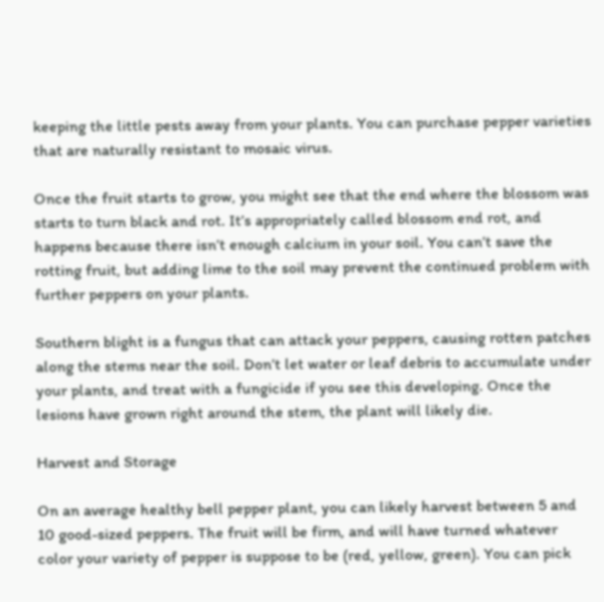keeping the little pests away from your plants. You can purchase pepper varieties that are naturally resistant to mosaic virus.

Once the fruit starts to grow, you might see that the end where the blossom was starts to turn black and rot. It’s appropriately called blossom end rot, and happens because there isn’t enough calcium in your soil. You can’t save the rotting fruit, but adding lime to the soil may prevent the continued problem with further peppers on your plants.

Southern blight is a fungus that can attack your peppers, causing rotten patches along the stems near the soil. Don’t let water or leaf debris to accumulate under your plants, and treat with a fungicide if you see this developing. Once the lesions have grown right around the stem, the plant will likely die.

Harvest and Storage

On an average healthy bell pepper plant, you can likely harvest between 5 and 10 good-sized peppers. The fruit will be firm, and will have turned whatever color your variety of pepper is suppose to be (red, yellow, green). You can pick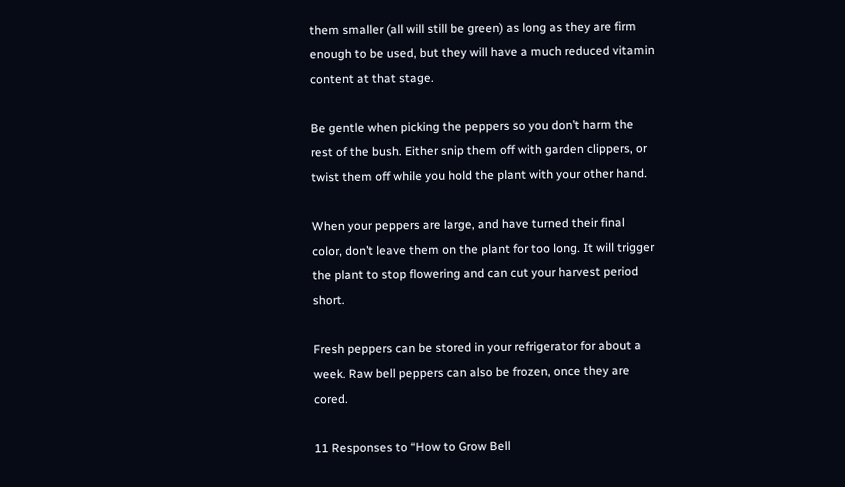them smaller (all will still be green) as long as they are firm enough to be used, but they will have a much reduced vitamin content at that stage.

Be gentle when picking the peppers so you don’t harm the rest of the bush. Either snip them off with garden clippers, or twist them off while you hold the plant with your other hand.

When your peppers are large, and have turned their final color, don’t leave them on the plant for too long. It will trigger the plant to stop flowering and can cut your harvest period short.

Fresh peppers can be stored in your refrigerator for about a week. Raw bell peppers can also be frozen, once they are cored.

11 Responses to “How to Grow Bell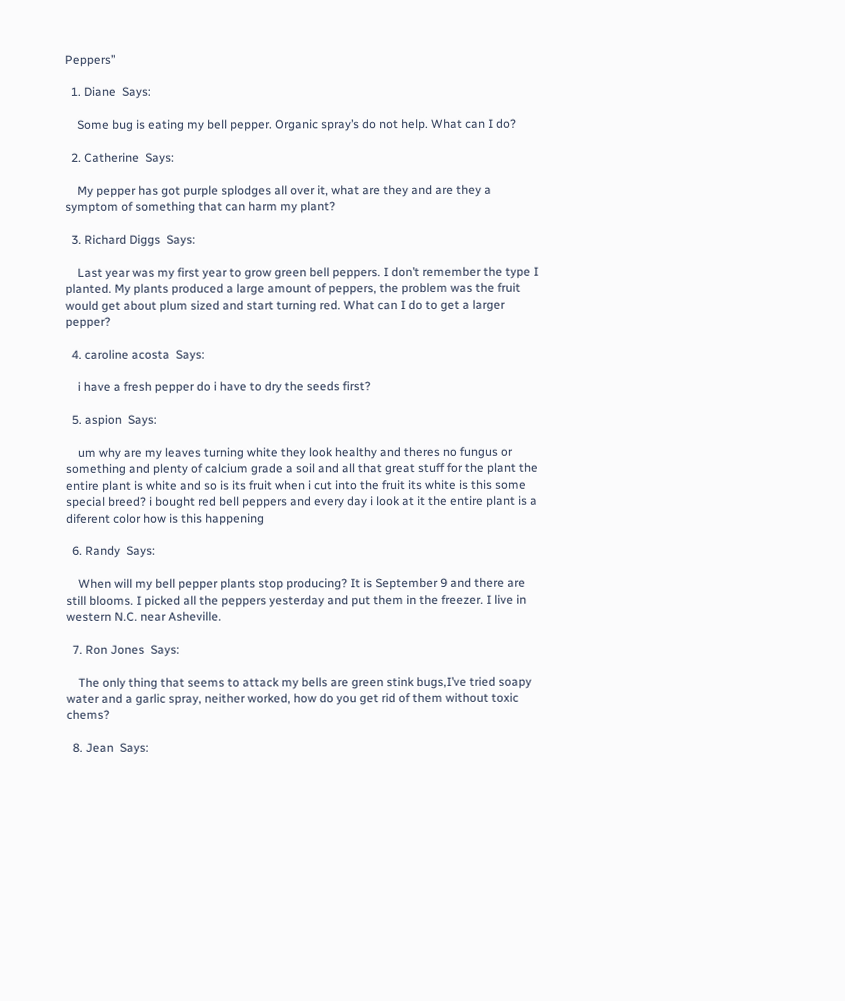Peppers”

  1. Diane  Says:

    Some bug is eating my bell pepper. Organic spray’s do not help. What can I do?

  2. Catherine  Says:

    My pepper has got purple splodges all over it, what are they and are they a symptom of something that can harm my plant?

  3. Richard Diggs  Says:

    Last year was my first year to grow green bell peppers. I don’t remember the type I planted. My plants produced a large amount of peppers, the problem was the fruit would get about plum sized and start turning red. What can I do to get a larger pepper?

  4. caroline acosta  Says:

    i have a fresh pepper do i have to dry the seeds first?

  5. aspion  Says:

    um why are my leaves turning white they look healthy and theres no fungus or something and plenty of calcium grade a soil and all that great stuff for the plant the entire plant is white and so is its fruit when i cut into the fruit its white is this some special breed? i bought red bell peppers and every day i look at it the entire plant is a diferent color how is this happening

  6. Randy  Says:

    When will my bell pepper plants stop producing? It is September 9 and there are still blooms. I picked all the peppers yesterday and put them in the freezer. I live in western N.C. near Asheville.

  7. Ron Jones  Says:

    The only thing that seems to attack my bells are green stink bugs,I’ve tried soapy water and a garlic spray, neither worked, how do you get rid of them without toxic chems?

  8. Jean  Says: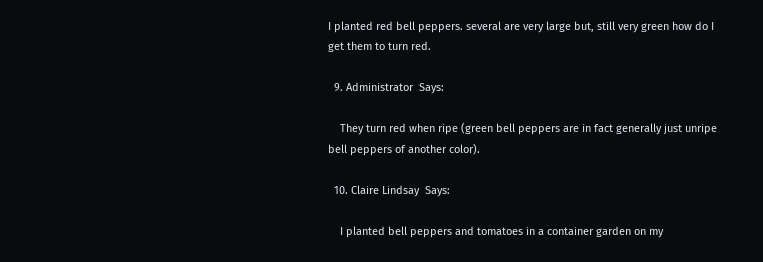I planted red bell peppers. several are very large but, still very green how do I get them to turn red.

  9. Administrator  Says:

    They turn red when ripe (green bell peppers are in fact generally just unripe bell peppers of another color).

  10. Claire Lindsay  Says:

    I planted bell peppers and tomatoes in a container garden on my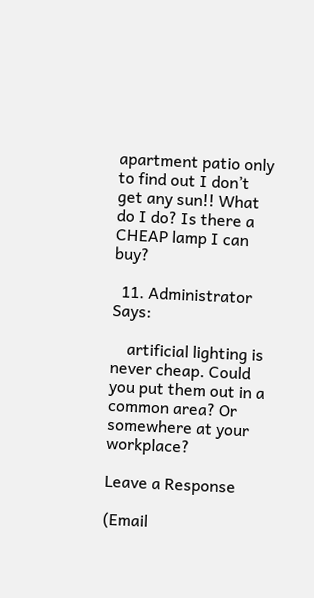apartment patio only to find out I don’t get any sun!! What do I do? Is there a CHEAP lamp I can buy?

  11. Administrator  Says:

    artificial lighting is never cheap. Could you put them out in a common area? Or somewhere at your workplace?

Leave a Response

(Email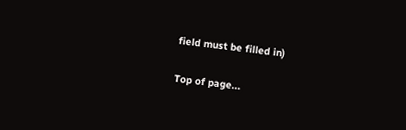field must be filled in)

Top of page...